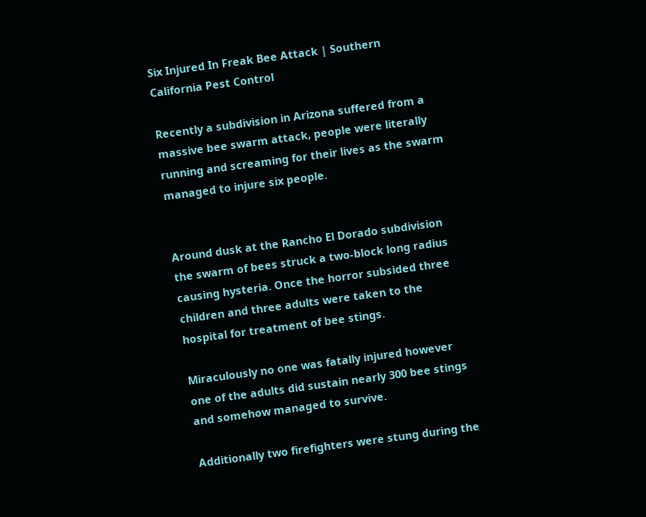Six Injured In Freak Bee Attack | Southern California Pest Control

Recently a subdivision in Arizona suffered from a massive bee swarm attack, people were literally running and screaming for their lives as the swarm managed to injure six people.


Around dusk at the Rancho El Dorado subdivision the swarm of bees struck a two-block long radius causing hysteria. Once the horror subsided three children and three adults were taken to the hospital for treatment of bee stings.

Miraculously no one was fatally injured however one of the adults did sustain nearly 300 bee stings and somehow managed to survive.

Additionally two firefighters were stung during the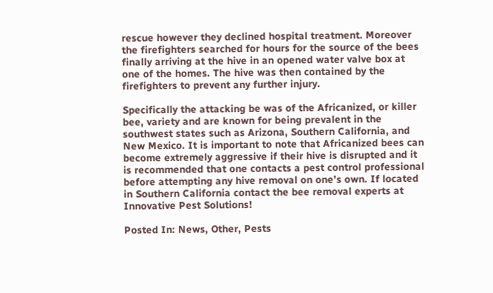rescue however they declined hospital treatment. Moreover the firefighters searched for hours for the source of the bees finally arriving at the hive in an opened water valve box at one of the homes. The hive was then contained by the firefighters to prevent any further injury.

Specifically the attacking be was of the Africanized, or killer bee, variety and are known for being prevalent in the southwest states such as Arizona, Southern California, and New Mexico. It is important to note that Africanized bees can become extremely aggressive if their hive is disrupted and it is recommended that one contacts a pest control professional before attempting any hive removal on one’s own. If located in Southern California contact the bee removal experts at Innovative Pest Solutions!

Posted In: News, Other, Pests